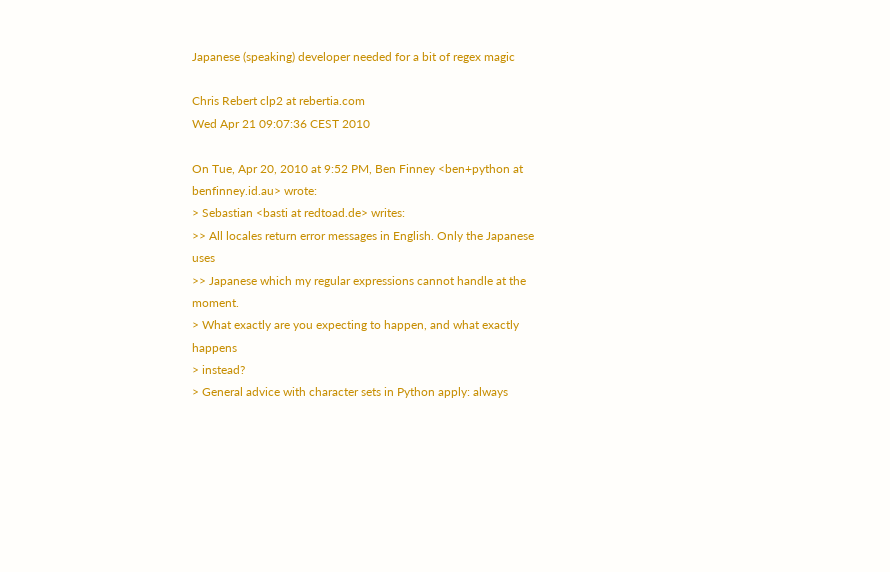Japanese (speaking) developer needed for a bit of regex magic

Chris Rebert clp2 at rebertia.com
Wed Apr 21 09:07:36 CEST 2010

On Tue, Apr 20, 2010 at 9:52 PM, Ben Finney <ben+python at benfinney.id.au> wrote:
> Sebastian <basti at redtoad.de> writes:
>> All locales return error messages in English. Only the Japanese uses
>> Japanese which my regular expressions cannot handle at the moment.
> What exactly are you expecting to happen, and what exactly happens
> instead?
> General advice with character sets in Python apply: always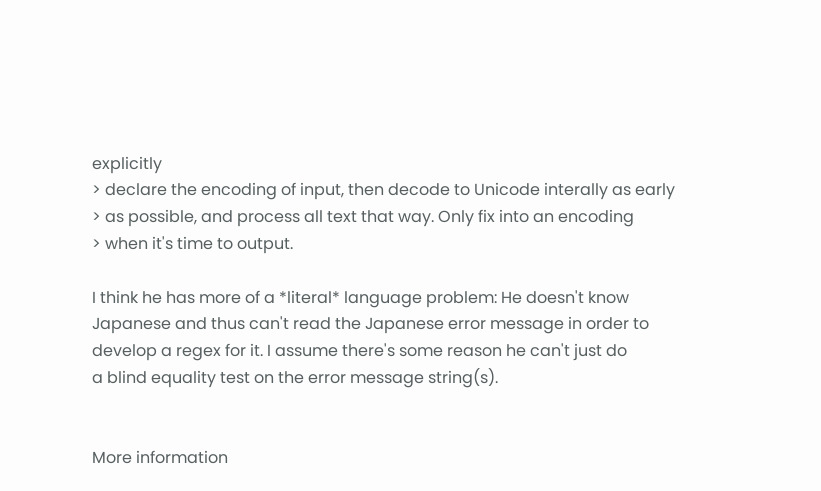explicitly
> declare the encoding of input, then decode to Unicode interally as early
> as possible, and process all text that way. Only fix into an encoding
> when it's time to output.

I think he has more of a *literal* language problem: He doesn't know
Japanese and thus can't read the Japanese error message in order to
develop a regex for it. I assume there's some reason he can't just do
a blind equality test on the error message string(s).


More information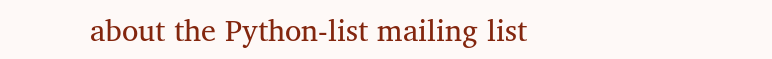about the Python-list mailing list